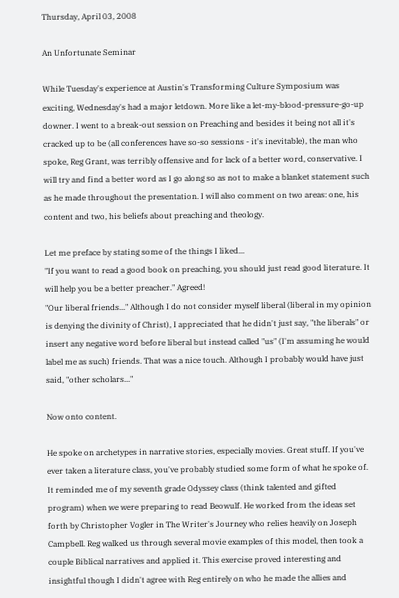Thursday, April 03, 2008

An Unfortunate Seminar

While Tuesday's experience at Austin's Transforming Culture Symposium was exciting, Wednesday's had a major letdown. More like a let-my-blood-pressure-go-up downer. I went to a break-out session on Preaching and besides it being not all it's cracked up to be (all conferences have so-so sessions - it's inevitable), the man who spoke, Reg Grant, was terribly offensive and for lack of a better word, conservative. I will try and find a better word as I go along so as not to make a blanket statement such as he made throughout the presentation. I will also comment on two areas: one, his content and two, his beliefs about preaching and theology.

Let me preface by stating some of the things I liked...
"If you want to read a good book on preaching, you should just read good literature. It will help you be a better preacher." Agreed!
"Our liberal friends..." Although I do not consider myself liberal (liberal in my opinion is denying the divinity of Christ), I appreciated that he didn't just say, "the liberals" or insert any negative word before liberal but instead called "us" (I'm assuming he would label me as such) friends. That was a nice touch. Although I probably would have just said, "other scholars..."

Now onto content.

He spoke on archetypes in narrative stories, especially movies. Great stuff. If you've ever taken a literature class, you've probably studied some form of what he spoke of. It reminded me of my seventh grade Odyssey class (think talented and gifted program) when we were preparing to read Beowulf. He worked from the ideas set forth by Christopher Vogler in The Writer's Journey who relies heavily on Joseph Campbell. Reg walked us through several movie examples of this model, then took a couple Biblical narratives and applied it. This exercise proved interesting and insightful though I didn't agree with Reg entirely on who he made the allies and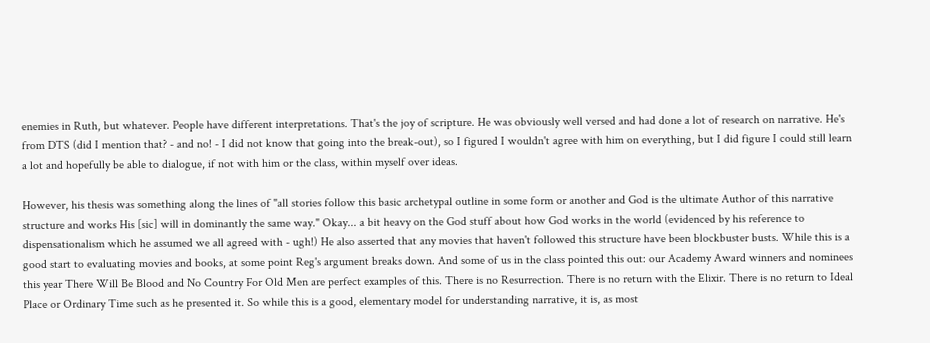enemies in Ruth, but whatever. People have different interpretations. That's the joy of scripture. He was obviously well versed and had done a lot of research on narrative. He's from DTS (did I mention that? - and no! - I did not know that going into the break-out), so I figured I wouldn't agree with him on everything, but I did figure I could still learn a lot and hopefully be able to dialogue, if not with him or the class, within myself over ideas.

However, his thesis was something along the lines of "all stories follow this basic archetypal outline in some form or another and God is the ultimate Author of this narrative structure and works His [sic] will in dominantly the same way." Okay... a bit heavy on the God stuff about how God works in the world (evidenced by his reference to dispensationalism which he assumed we all agreed with - ugh!) He also asserted that any movies that haven't followed this structure have been blockbuster busts. While this is a good start to evaluating movies and books, at some point Reg's argument breaks down. And some of us in the class pointed this out: our Academy Award winners and nominees this year There Will Be Blood and No Country For Old Men are perfect examples of this. There is no Resurrection. There is no return with the Elixir. There is no return to Ideal Place or Ordinary Time such as he presented it. So while this is a good, elementary model for understanding narrative, it is, as most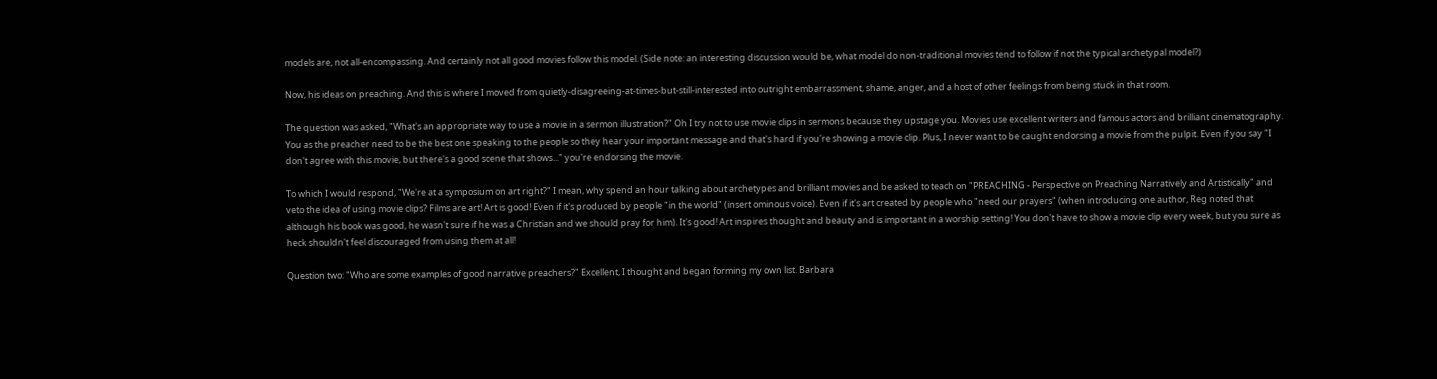models are, not all-encompassing. And certainly not all good movies follow this model. (Side note: an interesting discussion would be, what model do non-traditional movies tend to follow if not the typical archetypal model?)

Now, his ideas on preaching. And this is where I moved from quietly-disagreeing-at-times-but-still-interested into outright embarrassment, shame, anger, and a host of other feelings from being stuck in that room.

The question was asked, "What's an appropriate way to use a movie in a sermon illustration?" Oh I try not to use movie clips in sermons because they upstage you. Movies use excellent writers and famous actors and brilliant cinematography. You as the preacher need to be the best one speaking to the people so they hear your important message and that's hard if you're showing a movie clip. Plus, I never want to be caught endorsing a movie from the pulpit. Even if you say "I don't agree with this movie, but there's a good scene that shows..." you're endorsing the movie.

To which I would respond, "We're at a symposium on art right?" I mean, why spend an hour talking about archetypes and brilliant movies and be asked to teach on "PREACHING - Perspective on Preaching Narratively and Artistically" and veto the idea of using movie clips? Films are art! Art is good! Even if it's produced by people "in the world" (insert ominous voice). Even if it's art created by people who "need our prayers" (when introducing one author, Reg noted that although his book was good, he wasn't sure if he was a Christian and we should pray for him). It's good! Art inspires thought and beauty and is important in a worship setting! You don't have to show a movie clip every week, but you sure as heck shouldn't feel discouraged from using them at all!

Question two: "Who are some examples of good narrative preachers?" Excellent, I thought and began forming my own list. Barbara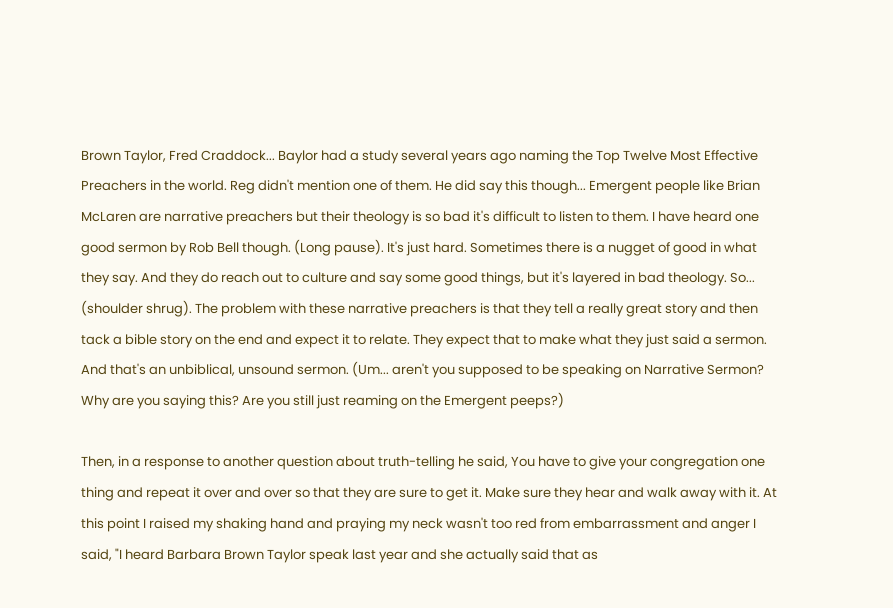Brown Taylor, Fred Craddock... Baylor had a study several years ago naming the Top Twelve Most Effective Preachers in the world. Reg didn't mention one of them. He did say this though... Emergent people like Brian McLaren are narrative preachers but their theology is so bad it's difficult to listen to them. I have heard one good sermon by Rob Bell though. (Long pause). It's just hard. Sometimes there is a nugget of good in what they say. And they do reach out to culture and say some good things, but it's layered in bad theology. So... (shoulder shrug). The problem with these narrative preachers is that they tell a really great story and then tack a bible story on the end and expect it to relate. They expect that to make what they just said a sermon. And that's an unbiblical, unsound sermon. (Um... aren't you supposed to be speaking on Narrative Sermon? Why are you saying this? Are you still just reaming on the Emergent peeps?)

Then, in a response to another question about truth-telling he said, You have to give your congregation one thing and repeat it over and over so that they are sure to get it. Make sure they hear and walk away with it. At this point I raised my shaking hand and praying my neck wasn't too red from embarrassment and anger I said, "I heard Barbara Brown Taylor speak last year and she actually said that as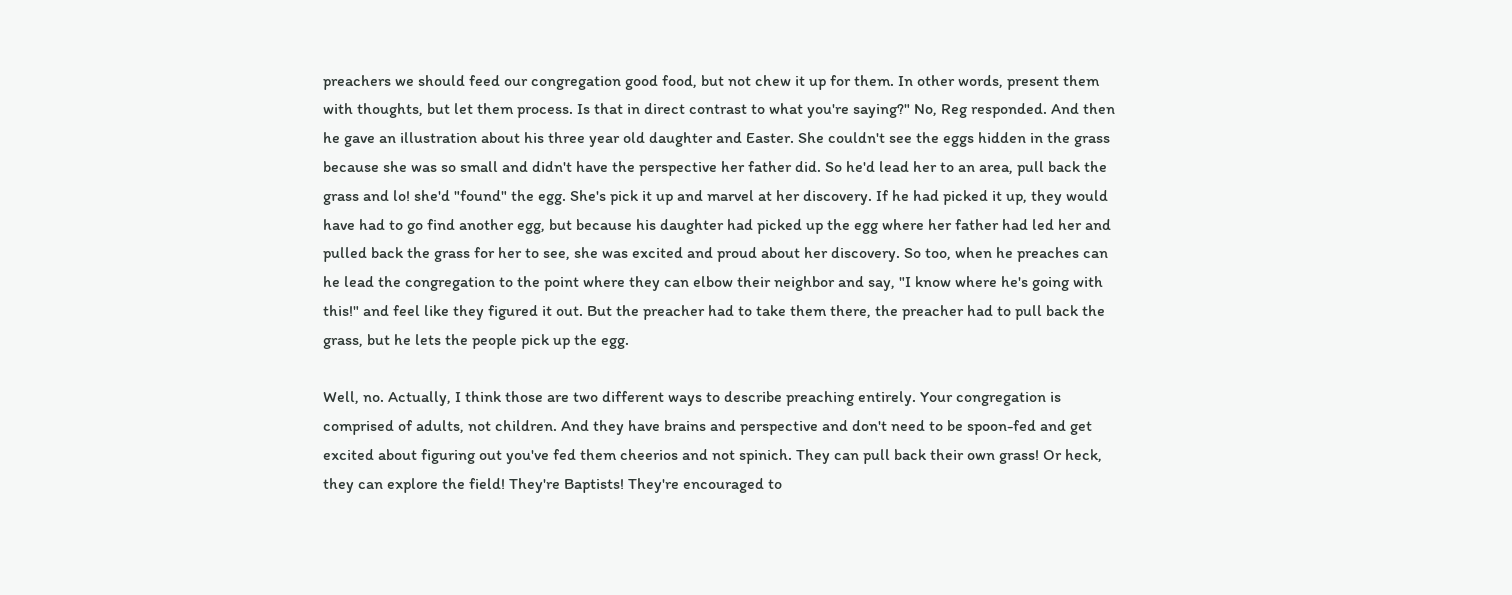preachers we should feed our congregation good food, but not chew it up for them. In other words, present them with thoughts, but let them process. Is that in direct contrast to what you're saying?" No, Reg responded. And then he gave an illustration about his three year old daughter and Easter. She couldn't see the eggs hidden in the grass because she was so small and didn't have the perspective her father did. So he'd lead her to an area, pull back the grass and lo! she'd "found" the egg. She's pick it up and marvel at her discovery. If he had picked it up, they would have had to go find another egg, but because his daughter had picked up the egg where her father had led her and pulled back the grass for her to see, she was excited and proud about her discovery. So too, when he preaches can he lead the congregation to the point where they can elbow their neighbor and say, "I know where he's going with this!" and feel like they figured it out. But the preacher had to take them there, the preacher had to pull back the grass, but he lets the people pick up the egg.

Well, no. Actually, I think those are two different ways to describe preaching entirely. Your congregation is comprised of adults, not children. And they have brains and perspective and don't need to be spoon-fed and get excited about figuring out you've fed them cheerios and not spinich. They can pull back their own grass! Or heck, they can explore the field! They're Baptists! They're encouraged to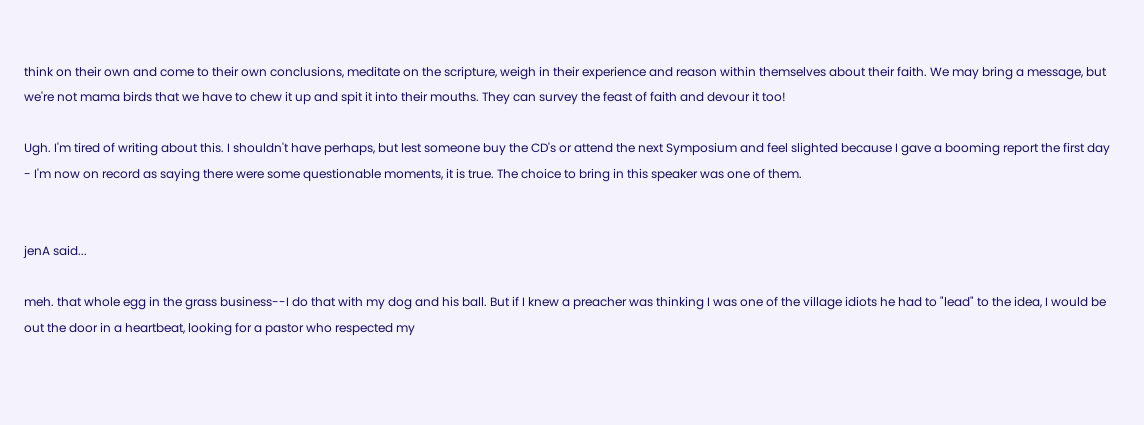think on their own and come to their own conclusions, meditate on the scripture, weigh in their experience and reason within themselves about their faith. We may bring a message, but we're not mama birds that we have to chew it up and spit it into their mouths. They can survey the feast of faith and devour it too!

Ugh. I'm tired of writing about this. I shouldn't have perhaps, but lest someone buy the CD's or attend the next Symposium and feel slighted because I gave a booming report the first day - I'm now on record as saying there were some questionable moments, it is true. The choice to bring in this speaker was one of them.


jenA said...

meh. that whole egg in the grass business--I do that with my dog and his ball. But if I knew a preacher was thinking I was one of the village idiots he had to "lead" to the idea, I would be out the door in a heartbeat, looking for a pastor who respected my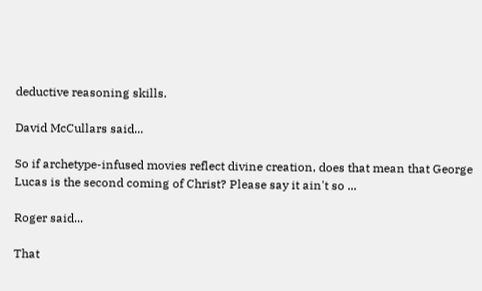deductive reasoning skills.

David McCullars said...

So if archetype-infused movies reflect divine creation, does that mean that George Lucas is the second coming of Christ? Please say it ain't so ...

Roger said...

That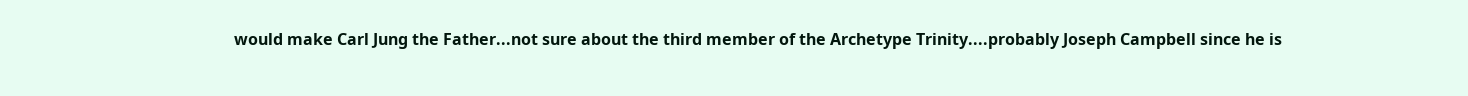would make Carl Jung the Father...not sure about the third member of the Archetype Trinity....probably Joseph Campbell since he is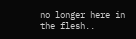no longer here in the flesh..